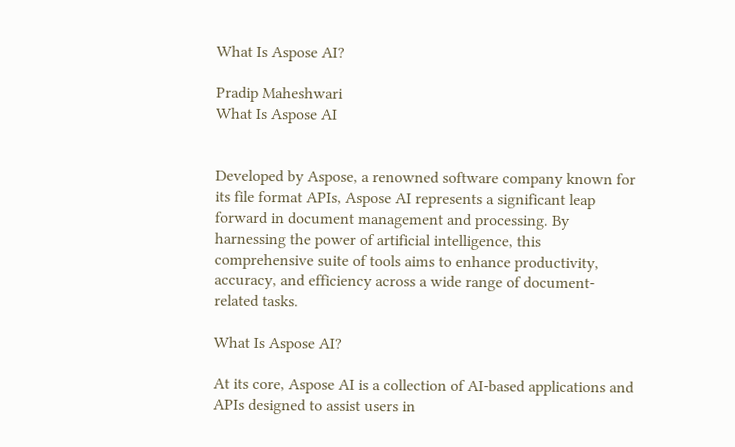What Is Aspose AI?

Pradip Maheshwari
What Is Aspose AI


Developed by Aspose, a renowned software company known for its file format APIs, Aspose AI represents a significant leap forward in document management and processing. By harnessing the power of artificial intelligence, this comprehensive suite of tools aims to enhance productivity, accuracy, and efficiency across a wide range of document-related tasks.

What Is Aspose AI?

At its core, Aspose AI is a collection of AI-based applications and APIs designed to assist users in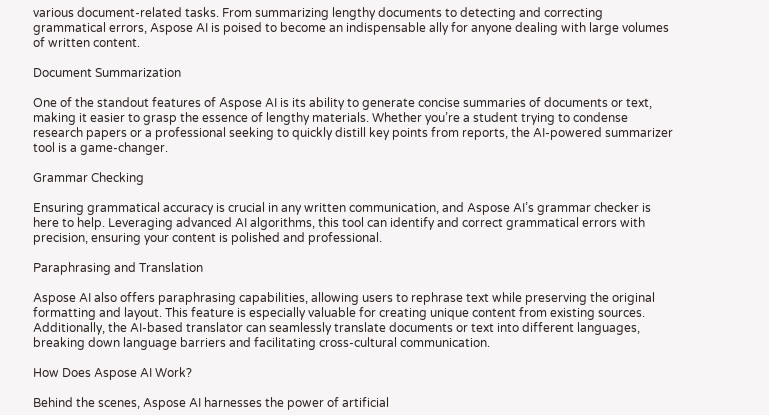various document-related tasks. From summarizing lengthy documents to detecting and correcting grammatical errors, Aspose AI is poised to become an indispensable ally for anyone dealing with large volumes of written content.

Document Summarization

One of the standout features of Aspose AI is its ability to generate concise summaries of documents or text, making it easier to grasp the essence of lengthy materials. Whether you’re a student trying to condense research papers or a professional seeking to quickly distill key points from reports, the AI-powered summarizer tool is a game-changer.

Grammar Checking

Ensuring grammatical accuracy is crucial in any written communication, and Aspose AI’s grammar checker is here to help. Leveraging advanced AI algorithms, this tool can identify and correct grammatical errors with precision, ensuring your content is polished and professional.

Paraphrasing and Translation

Aspose AI also offers paraphrasing capabilities, allowing users to rephrase text while preserving the original formatting and layout. This feature is especially valuable for creating unique content from existing sources. Additionally, the AI-based translator can seamlessly translate documents or text into different languages, breaking down language barriers and facilitating cross-cultural communication.

How Does Aspose AI Work?

Behind the scenes, Aspose AI harnesses the power of artificial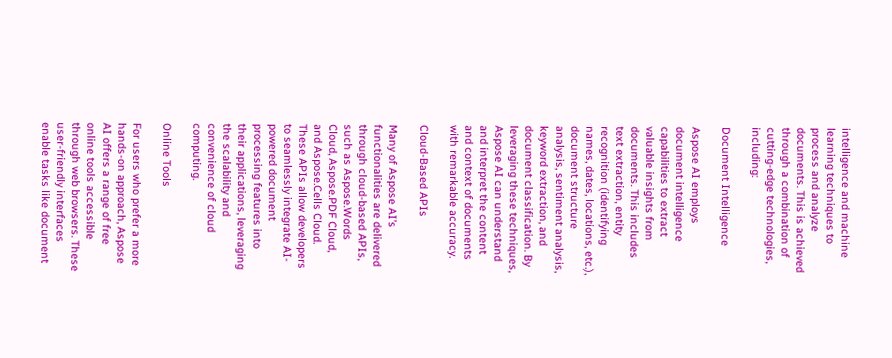intelligence and machine learning techniques to process and analyze documents. This is achieved through a combination of cutting-edge technologies, including:

Document Intelligence

Aspose AI employs document intelligence capabilities to extract valuable insights from documents. This includes text extraction, entity recognition (identifying names, dates, locations, etc.), document structure analysis, sentiment analysis, keyword extraction, and document classification. By leveraging these techniques, Aspose AI can understand and interpret the content and context of documents with remarkable accuracy.

Cloud-Based APIs

Many of Aspose AI’s functionalities are delivered through cloud-based APIs, such as Aspose.Words Cloud, Aspose.PDF Cloud, and Aspose.Cells Cloud. These APIs allow developers to seamlessly integrate AI-powered document processing features into their applications, leveraging the scalability and convenience of cloud computing.

Online Tools

For users who prefer a more hands-on approach, Aspose AI offers a range of free online tools accessible through web browsers. These user-friendly interfaces enable tasks like document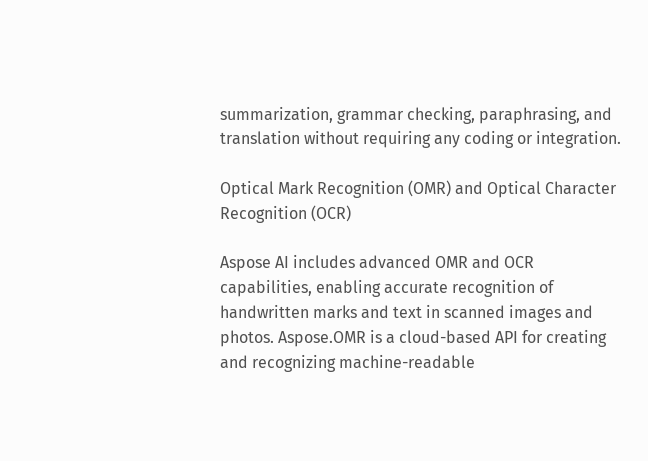summarization, grammar checking, paraphrasing, and translation without requiring any coding or integration.

Optical Mark Recognition (OMR) and Optical Character Recognition (OCR)

Aspose AI includes advanced OMR and OCR capabilities, enabling accurate recognition of handwritten marks and text in scanned images and photos. Aspose.OMR is a cloud-based API for creating and recognizing machine-readable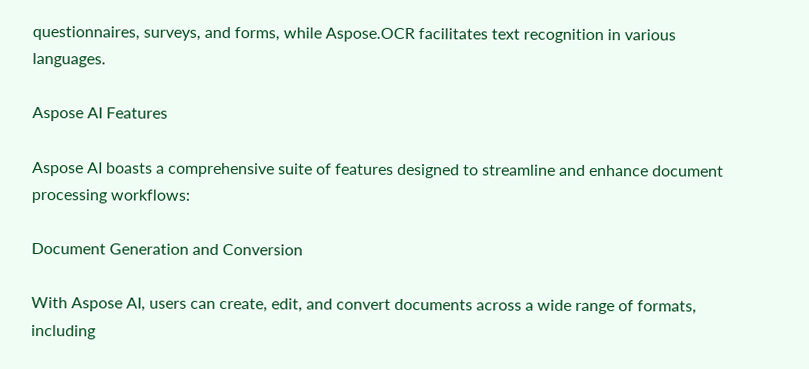questionnaires, surveys, and forms, while Aspose.OCR facilitates text recognition in various languages.

Aspose AI Features

Aspose AI boasts a comprehensive suite of features designed to streamline and enhance document processing workflows:

Document Generation and Conversion

With Aspose AI, users can create, edit, and convert documents across a wide range of formats, including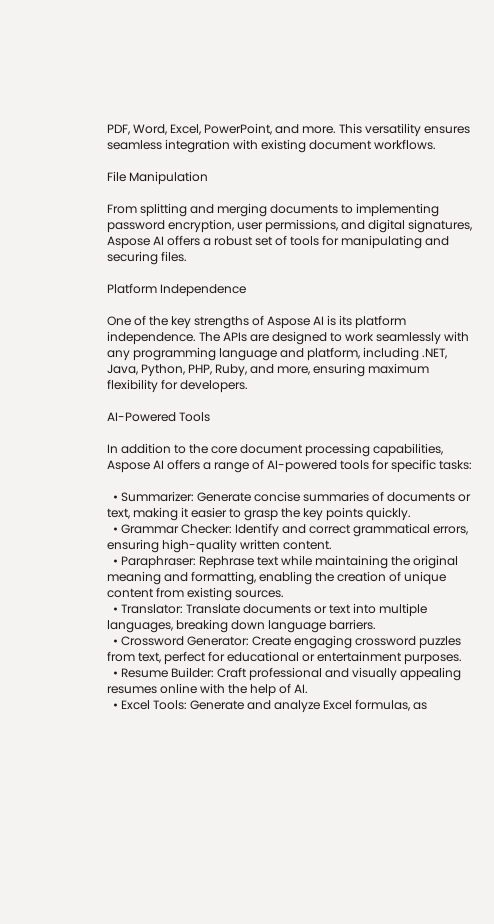PDF, Word, Excel, PowerPoint, and more. This versatility ensures seamless integration with existing document workflows.

File Manipulation

From splitting and merging documents to implementing password encryption, user permissions, and digital signatures, Aspose AI offers a robust set of tools for manipulating and securing files.

Platform Independence

One of the key strengths of Aspose AI is its platform independence. The APIs are designed to work seamlessly with any programming language and platform, including .NET, Java, Python, PHP, Ruby, and more, ensuring maximum flexibility for developers.

AI-Powered Tools

In addition to the core document processing capabilities, Aspose AI offers a range of AI-powered tools for specific tasks:

  • Summarizer: Generate concise summaries of documents or text, making it easier to grasp the key points quickly.
  • Grammar Checker: Identify and correct grammatical errors, ensuring high-quality written content.
  • Paraphraser: Rephrase text while maintaining the original meaning and formatting, enabling the creation of unique content from existing sources.
  • Translator: Translate documents or text into multiple languages, breaking down language barriers.
  • Crossword Generator: Create engaging crossword puzzles from text, perfect for educational or entertainment purposes.
  • Resume Builder: Craft professional and visually appealing resumes online with the help of AI.
  • Excel Tools: Generate and analyze Excel formulas, as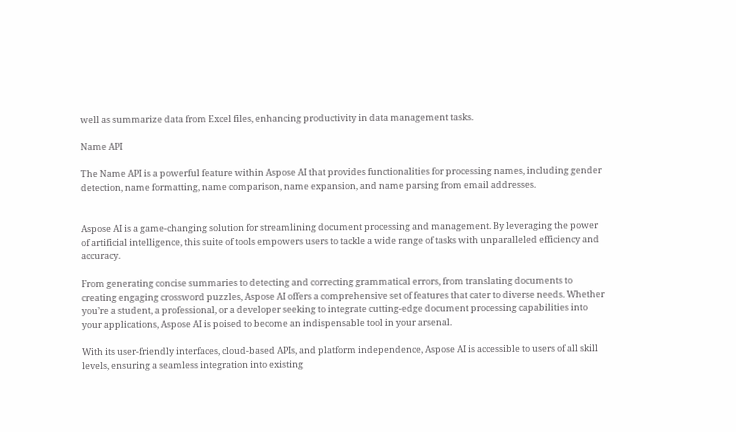well as summarize data from Excel files, enhancing productivity in data management tasks.

Name API

The Name API is a powerful feature within Aspose AI that provides functionalities for processing names, including gender detection, name formatting, name comparison, name expansion, and name parsing from email addresses.


Aspose AI is a game-changing solution for streamlining document processing and management. By leveraging the power of artificial intelligence, this suite of tools empowers users to tackle a wide range of tasks with unparalleled efficiency and accuracy.

From generating concise summaries to detecting and correcting grammatical errors, from translating documents to creating engaging crossword puzzles, Aspose AI offers a comprehensive set of features that cater to diverse needs. Whether you’re a student, a professional, or a developer seeking to integrate cutting-edge document processing capabilities into your applications, Aspose AI is poised to become an indispensable tool in your arsenal.

With its user-friendly interfaces, cloud-based APIs, and platform independence, Aspose AI is accessible to users of all skill levels, ensuring a seamless integration into existing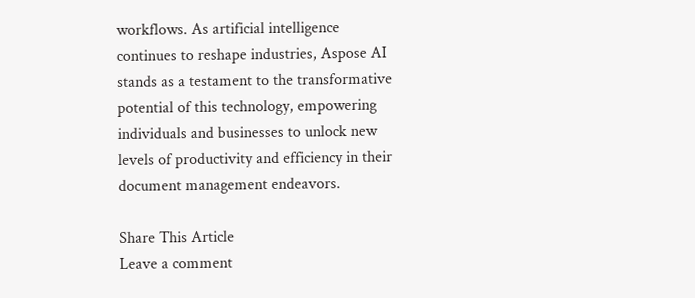workflows. As artificial intelligence continues to reshape industries, Aspose AI stands as a testament to the transformative potential of this technology, empowering individuals and businesses to unlock new levels of productivity and efficiency in their document management endeavors.

Share This Article
Leave a comment